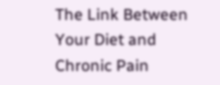The Link Between Your Diet and Chronic Pain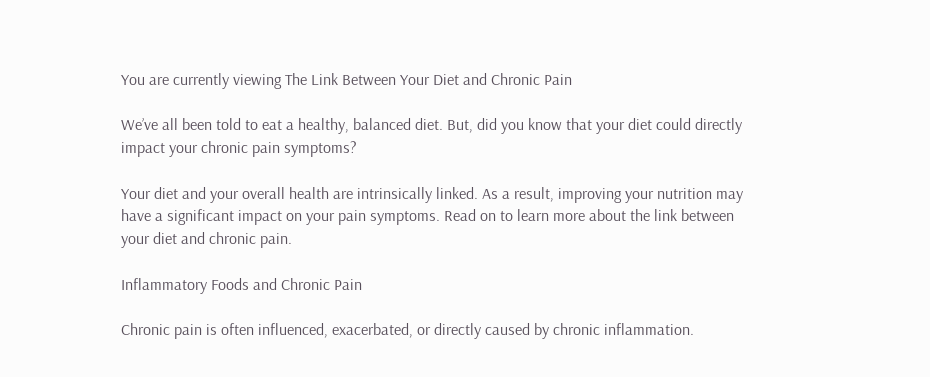You are currently viewing The Link Between Your Diet and Chronic Pain

We’ve all been told to eat a healthy, balanced diet. But, did you know that your diet could directly impact your chronic pain symptoms?

Your diet and your overall health are intrinsically linked. As a result, improving your nutrition may have a significant impact on your pain symptoms. Read on to learn more about the link between your diet and chronic pain.

Inflammatory Foods and Chronic Pain

Chronic pain is often influenced, exacerbated, or directly caused by chronic inflammation.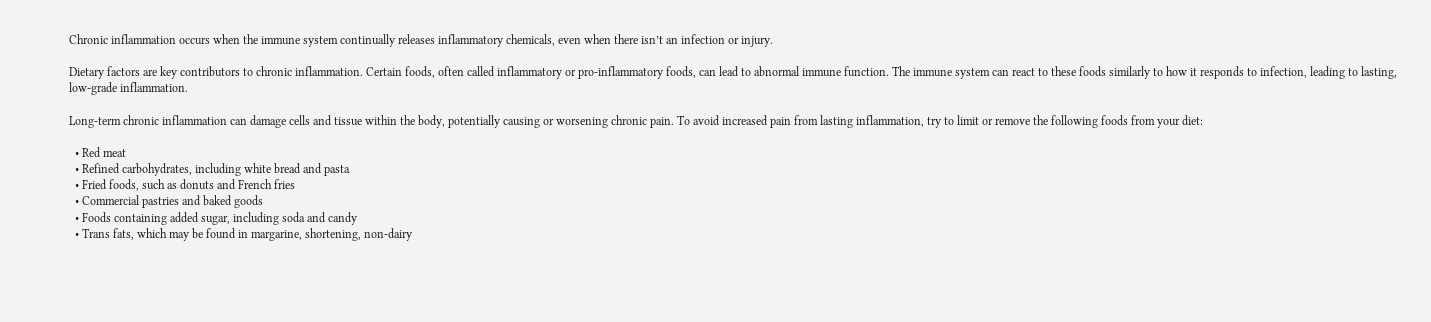Chronic inflammation occurs when the immune system continually releases inflammatory chemicals, even when there isn’t an infection or injury.

Dietary factors are key contributors to chronic inflammation. Certain foods, often called inflammatory or pro-inflammatory foods, can lead to abnormal immune function. The immune system can react to these foods similarly to how it responds to infection, leading to lasting, low-grade inflammation.

Long-term chronic inflammation can damage cells and tissue within the body, potentially causing or worsening chronic pain. To avoid increased pain from lasting inflammation, try to limit or remove the following foods from your diet:

  • Red meat
  • Refined carbohydrates, including white bread and pasta
  • Fried foods, such as donuts and French fries
  • Commercial pastries and baked goods
  • Foods containing added sugar, including soda and candy
  • Trans fats, which may be found in margarine, shortening, non-dairy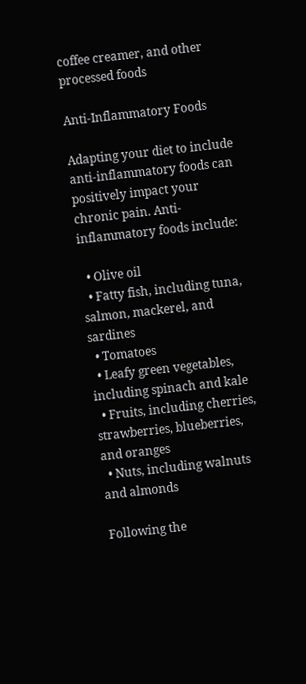coffee creamer, and other processed foods

Anti-Inflammatory Foods

Adapting your diet to include anti-inflammatory foods can positively impact your chronic pain. Anti-inflammatory foods include:

  • Olive oil
  • Fatty fish, including tuna, salmon, mackerel, and sardines
  • Tomatoes
  • Leafy green vegetables, including spinach and kale
  • Fruits, including cherries, strawberries, blueberries, and oranges
  • Nuts, including walnuts and almonds

Following the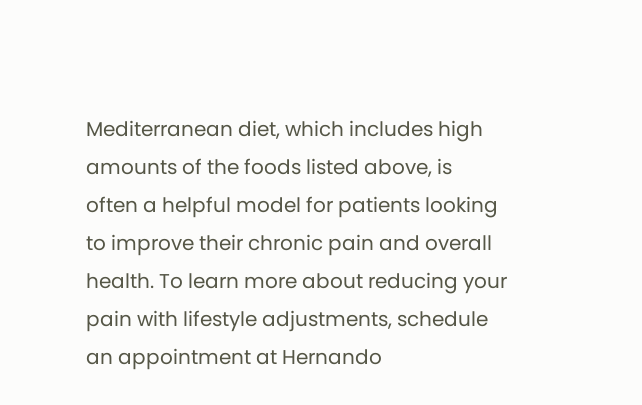Mediterranean diet, which includes high amounts of the foods listed above, is often a helpful model for patients looking to improve their chronic pain and overall health. To learn more about reducing your pain with lifestyle adjustments, schedule an appointment at Hernando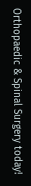Orthopaedic & Spinal Surgery today!